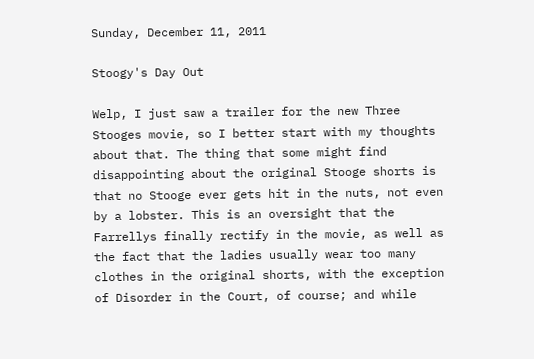Sunday, December 11, 2011

Stoogy's Day Out

Welp, I just saw a trailer for the new Three Stooges movie, so I better start with my thoughts about that. The thing that some might find disappointing about the original Stooge shorts is that no Stooge ever gets hit in the nuts, not even by a lobster. This is an oversight that the Farrellys finally rectify in the movie, as well as the fact that the ladies usually wear too many clothes in the original shorts, with the exception of Disorder in the Court, of course; and while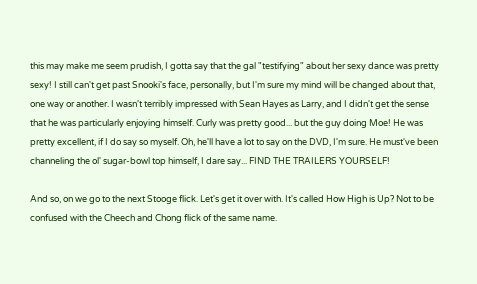this may make me seem prudish, I gotta say that the gal "testifying" about her sexy dance was pretty sexy! I still can't get past Snooki's face, personally, but I'm sure my mind will be changed about that, one way or another. I wasn't terribly impressed with Sean Hayes as Larry, and I didn't get the sense that he was particularly enjoying himself. Curly was pretty good... but the guy doing Moe! He was pretty excellent, if I do say so myself. Oh, he'll have a lot to say on the DVD, I'm sure. He must've been channeling the ol' sugar-bowl top himself, I dare say... FIND THE TRAILERS YOURSELF!

And so, on we go to the next Stooge flick. Let's get it over with. It's called How High is Up? Not to be confused with the Cheech and Chong flick of the same name.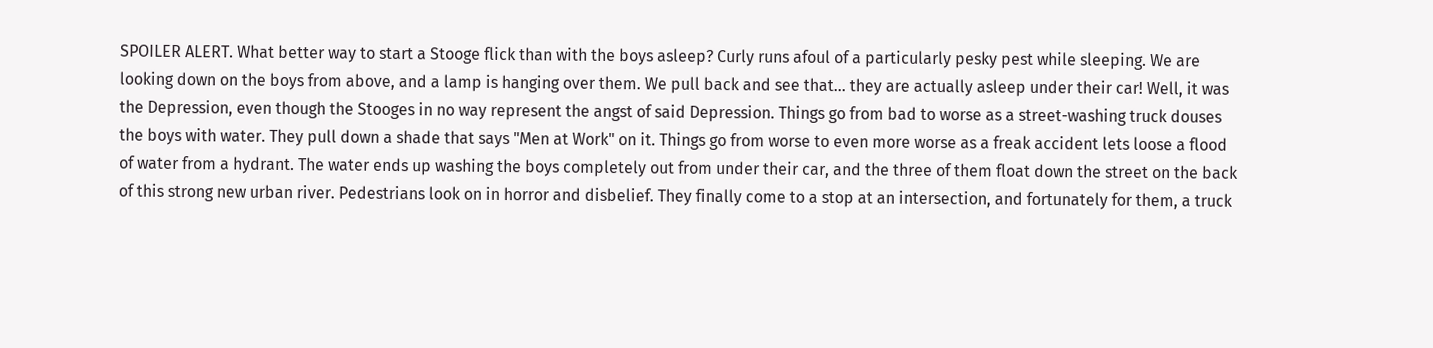SPOILER ALERT. What better way to start a Stooge flick than with the boys asleep? Curly runs afoul of a particularly pesky pest while sleeping. We are looking down on the boys from above, and a lamp is hanging over them. We pull back and see that... they are actually asleep under their car! Well, it was the Depression, even though the Stooges in no way represent the angst of said Depression. Things go from bad to worse as a street-washing truck douses the boys with water. They pull down a shade that says "Men at Work" on it. Things go from worse to even more worse as a freak accident lets loose a flood of water from a hydrant. The water ends up washing the boys completely out from under their car, and the three of them float down the street on the back of this strong new urban river. Pedestrians look on in horror and disbelief. They finally come to a stop at an intersection, and fortunately for them, a truck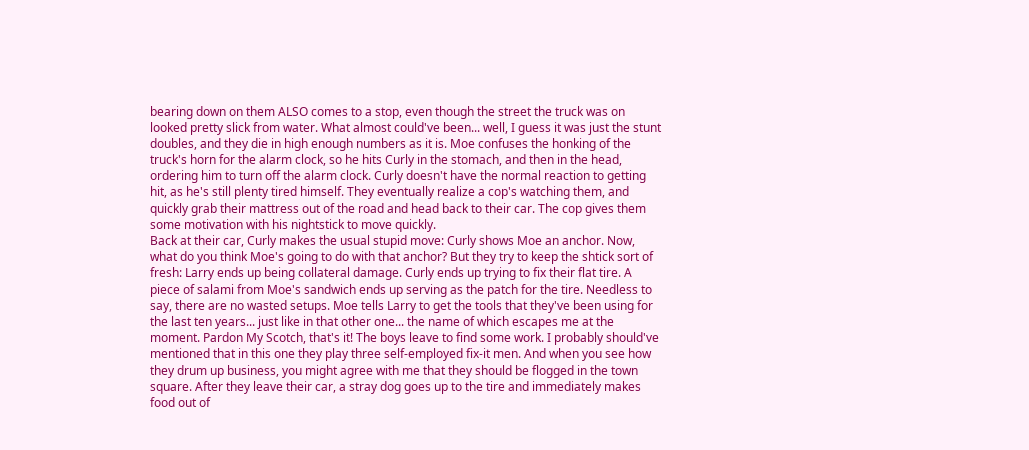bearing down on them ALSO comes to a stop, even though the street the truck was on looked pretty slick from water. What almost could've been... well, I guess it was just the stunt doubles, and they die in high enough numbers as it is. Moe confuses the honking of the truck's horn for the alarm clock, so he hits Curly in the stomach, and then in the head, ordering him to turn off the alarm clock. Curly doesn't have the normal reaction to getting hit, as he's still plenty tired himself. They eventually realize a cop's watching them, and quickly grab their mattress out of the road and head back to their car. The cop gives them some motivation with his nightstick to move quickly.
Back at their car, Curly makes the usual stupid move: Curly shows Moe an anchor. Now, what do you think Moe's going to do with that anchor? But they try to keep the shtick sort of fresh: Larry ends up being collateral damage. Curly ends up trying to fix their flat tire. A piece of salami from Moe's sandwich ends up serving as the patch for the tire. Needless to say, there are no wasted setups. Moe tells Larry to get the tools that they've been using for the last ten years... just like in that other one... the name of which escapes me at the moment. Pardon My Scotch, that's it! The boys leave to find some work. I probably should've mentioned that in this one they play three self-employed fix-it men. And when you see how they drum up business, you might agree with me that they should be flogged in the town square. After they leave their car, a stray dog goes up to the tire and immediately makes food out of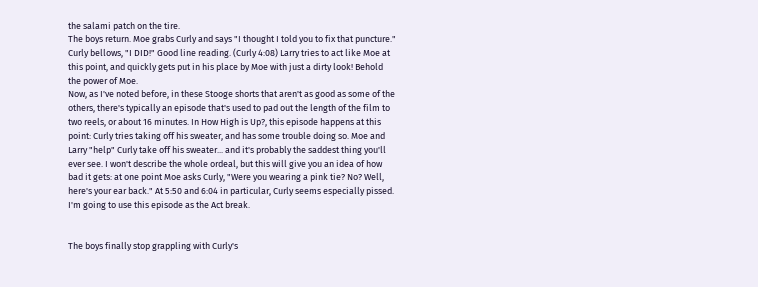the salami patch on the tire.
The boys return. Moe grabs Curly and says "I thought I told you to fix that puncture." Curly bellows, "I DID!" Good line reading. (Curly 4:08) Larry tries to act like Moe at this point, and quickly gets put in his place by Moe with just a dirty look! Behold the power of Moe.
Now, as I've noted before, in these Stooge shorts that aren't as good as some of the others, there's typically an episode that's used to pad out the length of the film to two reels, or about 16 minutes. In How High is Up?, this episode happens at this point: Curly tries taking off his sweater, and has some trouble doing so. Moe and Larry "help" Curly take off his sweater... and it's probably the saddest thing you'll ever see. I won't describe the whole ordeal, but this will give you an idea of how bad it gets: at one point Moe asks Curly, "Were you wearing a pink tie? No? Well, here's your ear back." At 5:50 and 6:04 in particular, Curly seems especially pissed. I'm going to use this episode as the Act break.


The boys finally stop grappling with Curly's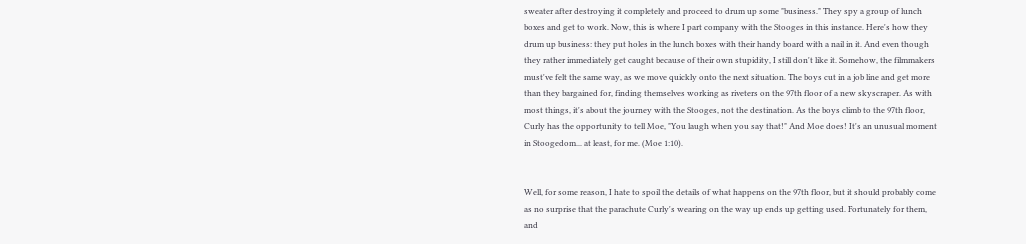sweater after destroying it completely and proceed to drum up some "business." They spy a group of lunch boxes and get to work. Now, this is where I part company with the Stooges in this instance. Here's how they drum up business: they put holes in the lunch boxes with their handy board with a nail in it. And even though they rather immediately get caught because of their own stupidity, I still don't like it. Somehow, the filmmakers must've felt the same way, as we move quickly onto the next situation. The boys cut in a job line and get more than they bargained for, finding themselves working as riveters on the 97th floor of a new skyscraper. As with most things, it's about the journey with the Stooges, not the destination. As the boys climb to the 97th floor, Curly has the opportunity to tell Moe, "You laugh when you say that!" And Moe does! It's an unusual moment in Stoogedom... at least, for me. (Moe 1:10).


Well, for some reason, I hate to spoil the details of what happens on the 97th floor, but it should probably come as no surprise that the parachute Curly's wearing on the way up ends up getting used. Fortunately for them, and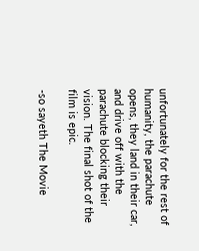unfortunately for the rest of humanity, the parachute opens, they land in their car, and drive off with the parachute blocking their vision. The final shot of the film is epic.

-so sayeth The Movie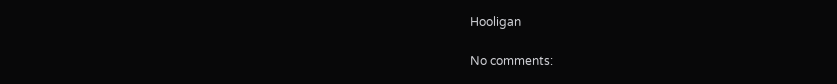Hooligan

No comments: